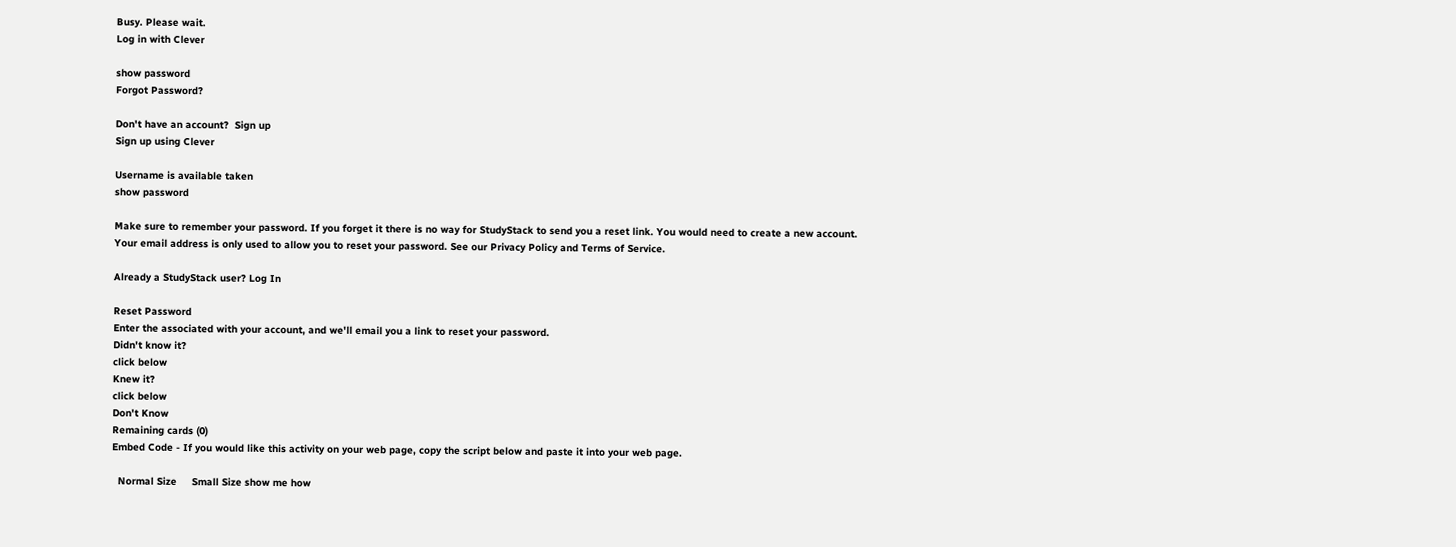Busy. Please wait.
Log in with Clever

show password
Forgot Password?

Don't have an account?  Sign up
Sign up using Clever

Username is available taken
show password

Make sure to remember your password. If you forget it there is no way for StudyStack to send you a reset link. You would need to create a new account.
Your email address is only used to allow you to reset your password. See our Privacy Policy and Terms of Service.

Already a StudyStack user? Log In

Reset Password
Enter the associated with your account, and we'll email you a link to reset your password.
Didn't know it?
click below
Knew it?
click below
Don't Know
Remaining cards (0)
Embed Code - If you would like this activity on your web page, copy the script below and paste it into your web page.

  Normal Size     Small Size show me how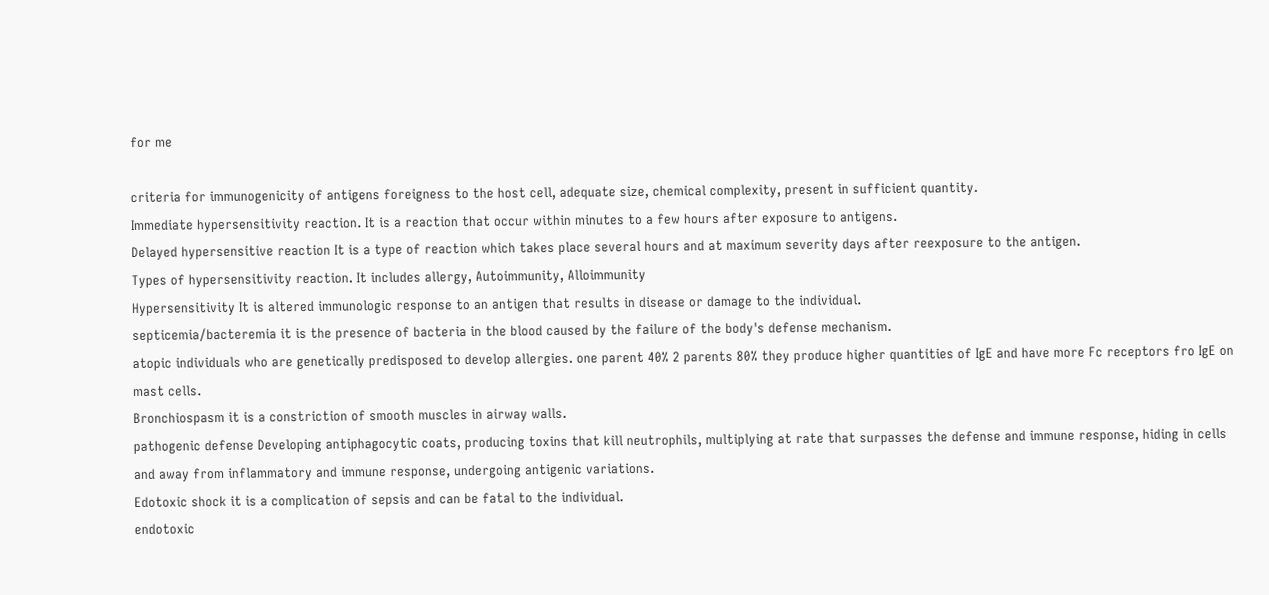for me

criteria for immunogenicity of antigens foreigness to the host cell, adequate size, chemical complexity, present in sufficient quantity.
Immediate hypersensitivity reaction. It is a reaction that occur within minutes to a few hours after exposure to antigens.
Delayed hypersensitive reaction It is a type of reaction which takes place several hours and at maximum severity days after reexposure to the antigen.
Types of hypersensitivity reaction. It includes allergy, Autoimmunity, Alloimmunity
Hypersensitivity It is altered immunologic response to an antigen that results in disease or damage to the individual.
septicemia/bacteremia it is the presence of bacteria in the blood caused by the failure of the body's defense mechanism.
atopic individuals who are genetically predisposed to develop allergies. one parent 40% 2 parents 80% they produce higher quantities of IgE and have more Fc receptors fro IgE on mast cells.
Bronchiospasm it is a constriction of smooth muscles in airway walls.
pathogenic defense Developing antiphagocytic coats, producing toxins that kill neutrophils, multiplying at rate that surpasses the defense and immune response, hiding in cells and away from inflammatory and immune response, undergoing antigenic variations.
Edotoxic shock it is a complication of sepsis and can be fatal to the individual.
endotoxic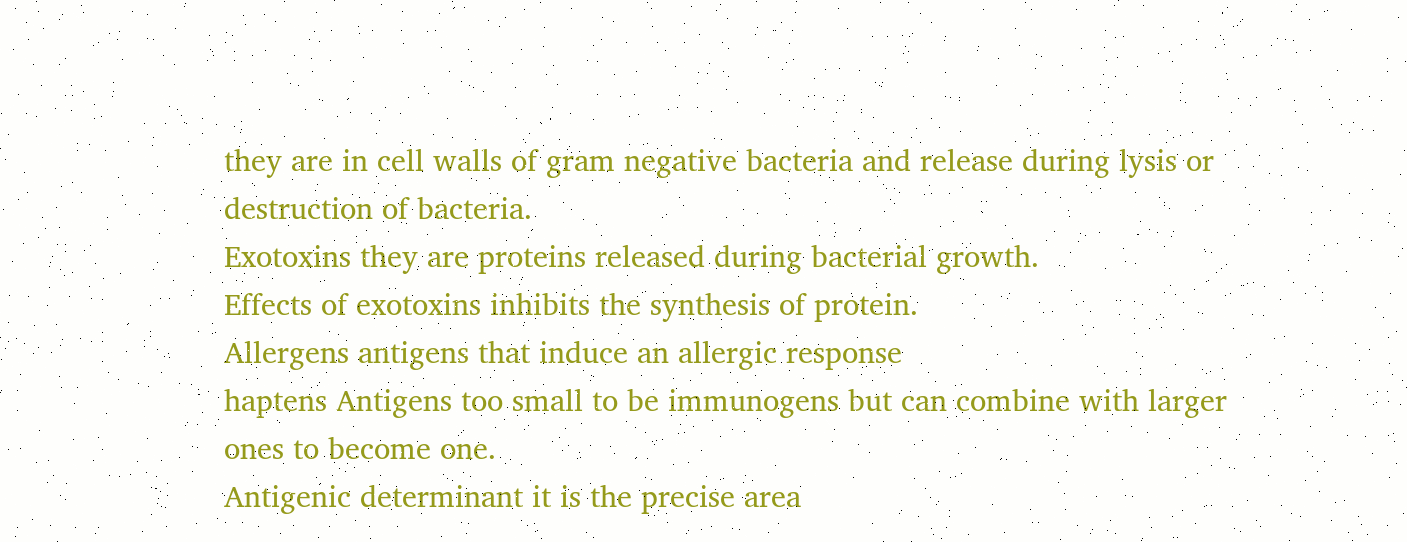they are in cell walls of gram negative bacteria and release during lysis or destruction of bacteria.
Exotoxins they are proteins released during bacterial growth.
Effects of exotoxins inhibits the synthesis of protein.
Allergens antigens that induce an allergic response
haptens Antigens too small to be immunogens but can combine with larger ones to become one.
Antigenic determinant it is the precise area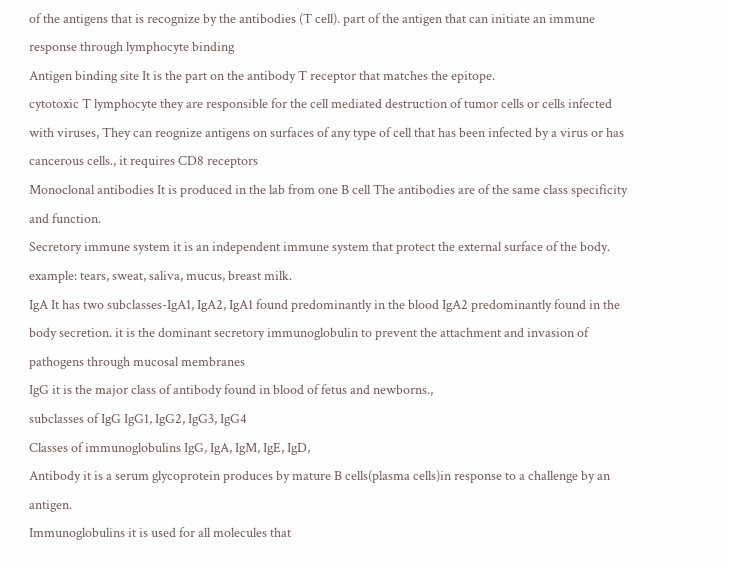of the antigens that is recognize by the antibodies (T cell). part of the antigen that can initiate an immune response through lymphocyte binding
Antigen binding site It is the part on the antibody T receptor that matches the epitope.
cytotoxic T lymphocyte they are responsible for the cell mediated destruction of tumor cells or cells infected with viruses, They can reognize antigens on surfaces of any type of cell that has been infected by a virus or has cancerous cells., it requires CD8 receptors
Monoclonal antibodies It is produced in the lab from one B cell The antibodies are of the same class specificity and function.
Secretory immune system it is an independent immune system that protect the external surface of the body. example: tears, sweat, saliva, mucus, breast milk.
IgA It has two subclasses-IgA1, IgA2, IgA1 found predominantly in the blood IgA2 predominantly found in the body secretion. it is the dominant secretory immunoglobulin to prevent the attachment and invasion of pathogens through mucosal membranes
IgG it is the major class of antibody found in blood of fetus and newborns.,
subclasses of IgG IgG1, IgG2, IgG3, IgG4
Classes of immunoglobulins IgG, IgA, IgM, IgE, IgD,
Antibody it is a serum glycoprotein produces by mature B cells(plasma cells)in response to a challenge by an antigen.
Immunoglobulins it is used for all molecules that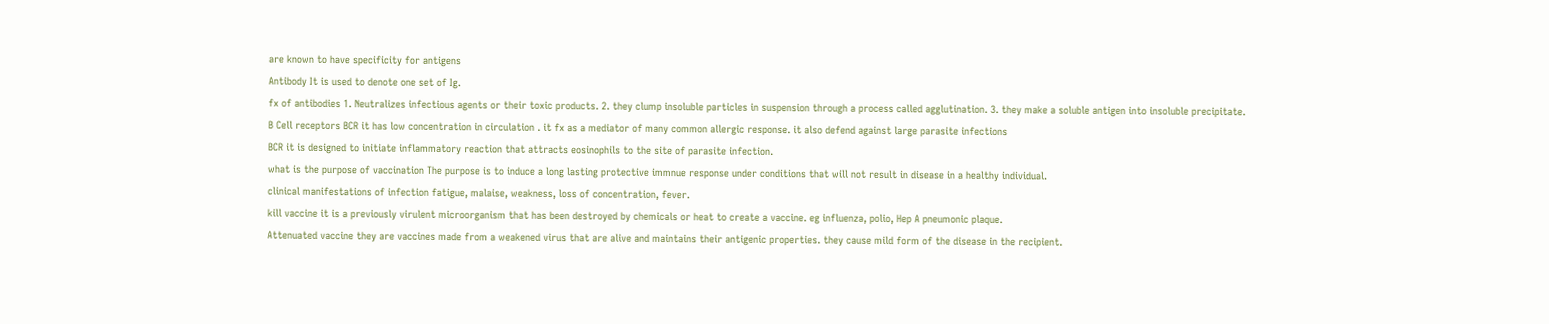are known to have specificity for antigens
Antibody It is used to denote one set of Ig.
fx of antibodies 1. Neutralizes infectious agents or their toxic products. 2. they clump insoluble particles in suspension through a process called agglutination. 3. they make a soluble antigen into insoluble precipitate.
B Cell receptors BCR it has low concentration in circulation . it fx as a mediator of many common allergic response. it also defend against large parasite infections
BCR it is designed to initiate inflammatory reaction that attracts eosinophils to the site of parasite infection.
what is the purpose of vaccination The purpose is to induce a long lasting protective immnue response under conditions that will not result in disease in a healthy individual.
clinical manifestations of infection fatigue, malaise, weakness, loss of concentration, fever.
kill vaccine it is a previously virulent microorganism that has been destroyed by chemicals or heat to create a vaccine. eg influenza, polio, Hep A pneumonic plaque.
Attenuated vaccine they are vaccines made from a weakened virus that are alive and maintains their antigenic properties. they cause mild form of the disease in the recipient.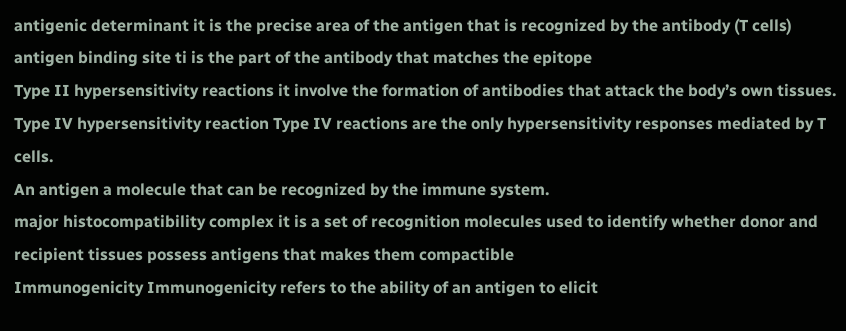antigenic determinant it is the precise area of the antigen that is recognized by the antibody (T cells)
antigen binding site ti is the part of the antibody that matches the epitope
Type II hypersensitivity reactions it involve the formation of antibodies that attack the body’s own tissues.
Type IV hypersensitivity reaction Type IV reactions are the only hypersensitivity responses mediated by T cells.
An antigen a molecule that can be recognized by the immune system.
major histocompatibility complex it is a set of recognition molecules used to identify whether donor and recipient tissues possess antigens that makes them compactible
Immunogenicity Immunogenicity refers to the ability of an antigen to elicit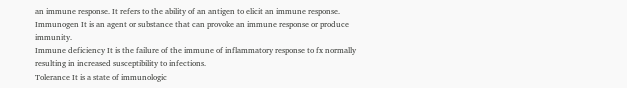an immune response. It refers to the ability of an antigen to elicit an immune response.
Immunogen It is an agent or substance that can provoke an immune response or produce immunity.
Immune deficiency It is the failure of the immune of inflammatory response to fx normally resulting in increased susceptibility to infections.
Tolerance It is a state of immunologic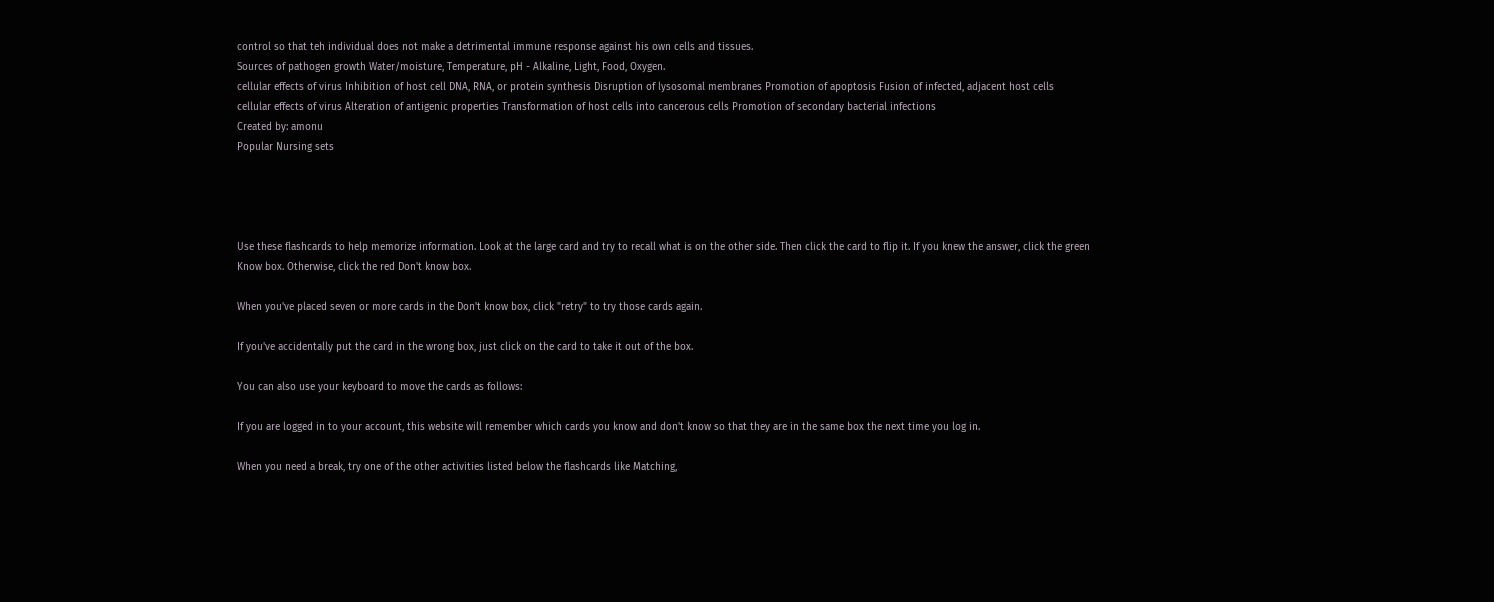control so that teh individual does not make a detrimental immune response against his own cells and tissues.
Sources of pathogen growth Water/moisture, Temperature, pH - Alkaline, Light, Food, Oxygen.
cellular effects of virus Inhibition of host cell DNA, RNA, or protein synthesis Disruption of lysosomal membranes Promotion of apoptosis Fusion of infected, adjacent host cells
cellular effects of virus Alteration of antigenic properties Transformation of host cells into cancerous cells Promotion of secondary bacterial infections
Created by: amonu
Popular Nursing sets




Use these flashcards to help memorize information. Look at the large card and try to recall what is on the other side. Then click the card to flip it. If you knew the answer, click the green Know box. Otherwise, click the red Don't know box.

When you've placed seven or more cards in the Don't know box, click "retry" to try those cards again.

If you've accidentally put the card in the wrong box, just click on the card to take it out of the box.

You can also use your keyboard to move the cards as follows:

If you are logged in to your account, this website will remember which cards you know and don't know so that they are in the same box the next time you log in.

When you need a break, try one of the other activities listed below the flashcards like Matching,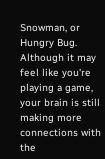Snowman, or Hungry Bug. Although it may feel like you're playing a game, your brain is still making more connections with the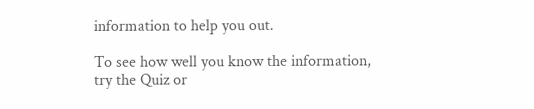information to help you out.

To see how well you know the information, try the Quiz or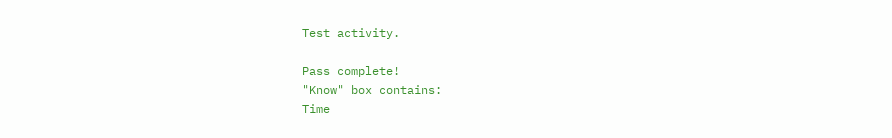Test activity.

Pass complete!
"Know" box contains:
Time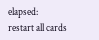elapsed:
restart all cards